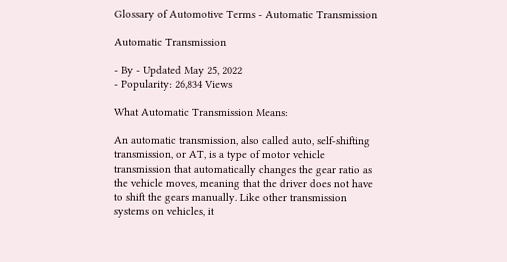Glossary of Automotive Terms - Automatic Transmission

Automatic Transmission

- By - Updated May 25, 2022
- Popularity: 26,834 Views

What Automatic Transmission Means:

An automatic transmission, also called auto, self-shifting transmission, or AT, is a type of motor vehicle transmission that automatically changes the gear ratio as the vehicle moves, meaning that the driver does not have to shift the gears manually. Like other transmission systems on vehicles, it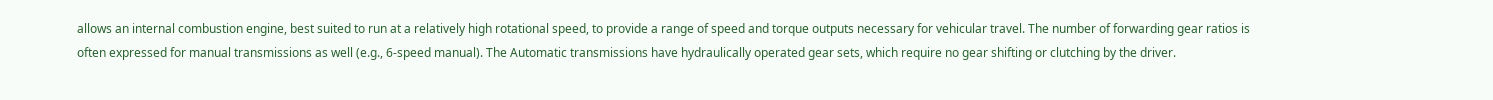allows an internal combustion engine, best suited to run at a relatively high rotational speed, to provide a range of speed and torque outputs necessary for vehicular travel. The number of forwarding gear ratios is often expressed for manual transmissions as well (e.g., 6-speed manual). The Automatic transmissions have hydraulically operated gear sets, which require no gear shifting or clutching by the driver.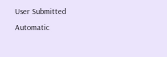User Submitted Automatic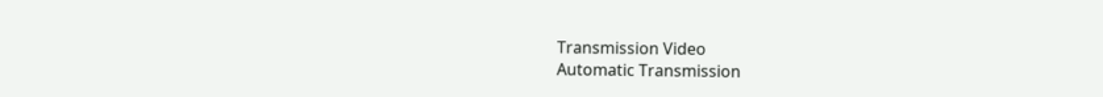Transmission Video
Automatic Transmission